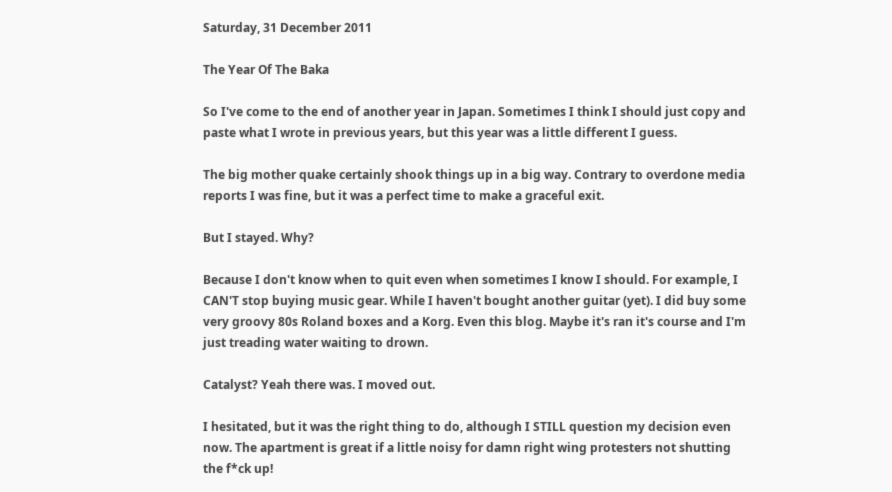Saturday, 31 December 2011

The Year Of The Baka

So I've come to the end of another year in Japan. Sometimes I think I should just copy and paste what I wrote in previous years, but this year was a little different I guess.

The big mother quake certainly shook things up in a big way. Contrary to overdone media reports I was fine, but it was a perfect time to make a graceful exit.

But I stayed. Why?

Because I don't know when to quit even when sometimes I know I should. For example, I CAN'T stop buying music gear. While I haven't bought another guitar (yet). I did buy some very groovy 80s Roland boxes and a Korg. Even this blog. Maybe it's ran it's course and I'm just treading water waiting to drown.

Catalyst? Yeah there was. I moved out.

I hesitated, but it was the right thing to do, although I STILL question my decision even now. The apartment is great if a little noisy for damn right wing protesters not shutting the f*ck up!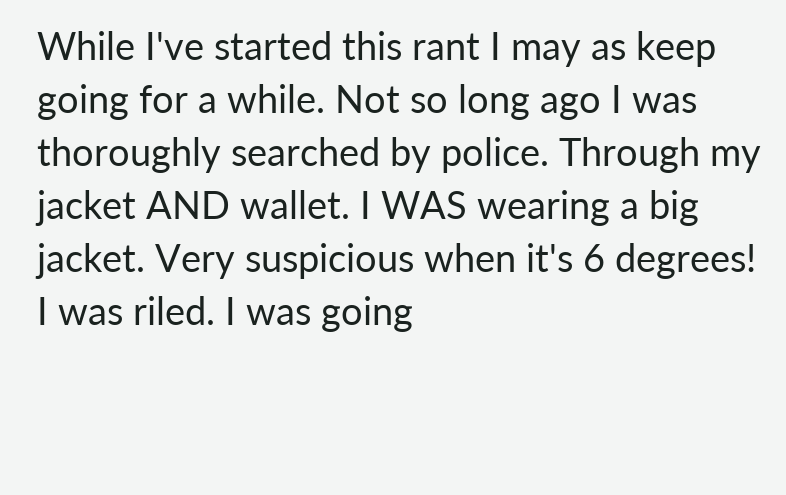While I've started this rant I may as keep going for a while. Not so long ago I was thoroughly searched by police. Through my jacket AND wallet. I WAS wearing a big jacket. Very suspicious when it's 6 degrees! I was riled. I was going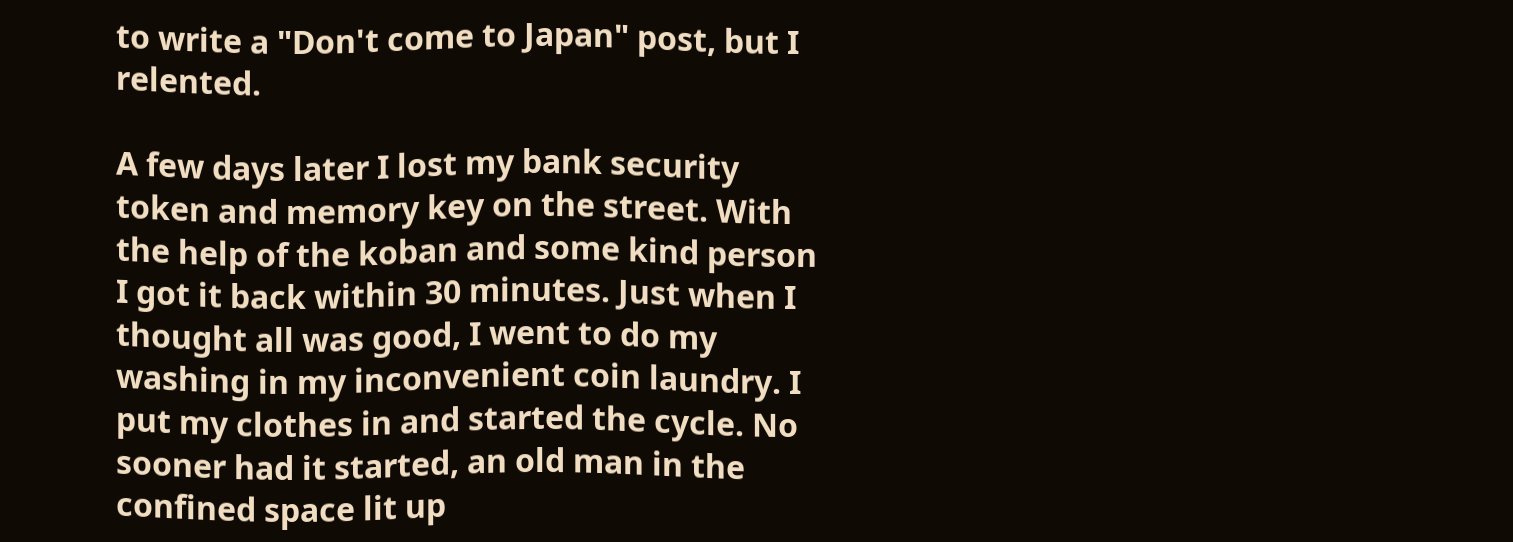to write a "Don't come to Japan" post, but I relented.

A few days later I lost my bank security token and memory key on the street. With the help of the koban and some kind person I got it back within 30 minutes. Just when I thought all was good, I went to do my washing in my inconvenient coin laundry. I put my clothes in and started the cycle. No sooner had it started, an old man in the confined space lit up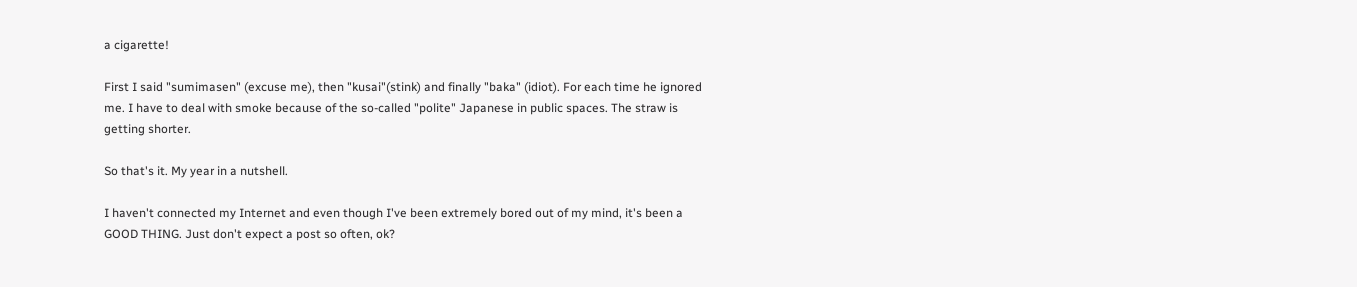a cigarette!

First I said "sumimasen" (excuse me), then "kusai"(stink) and finally "baka" (idiot). For each time he ignored me. I have to deal with smoke because of the so-called "polite" Japanese in public spaces. The straw is getting shorter.

So that's it. My year in a nutshell.

I haven't connected my Internet and even though I've been extremely bored out of my mind, it's been a GOOD THING. Just don't expect a post so often, ok?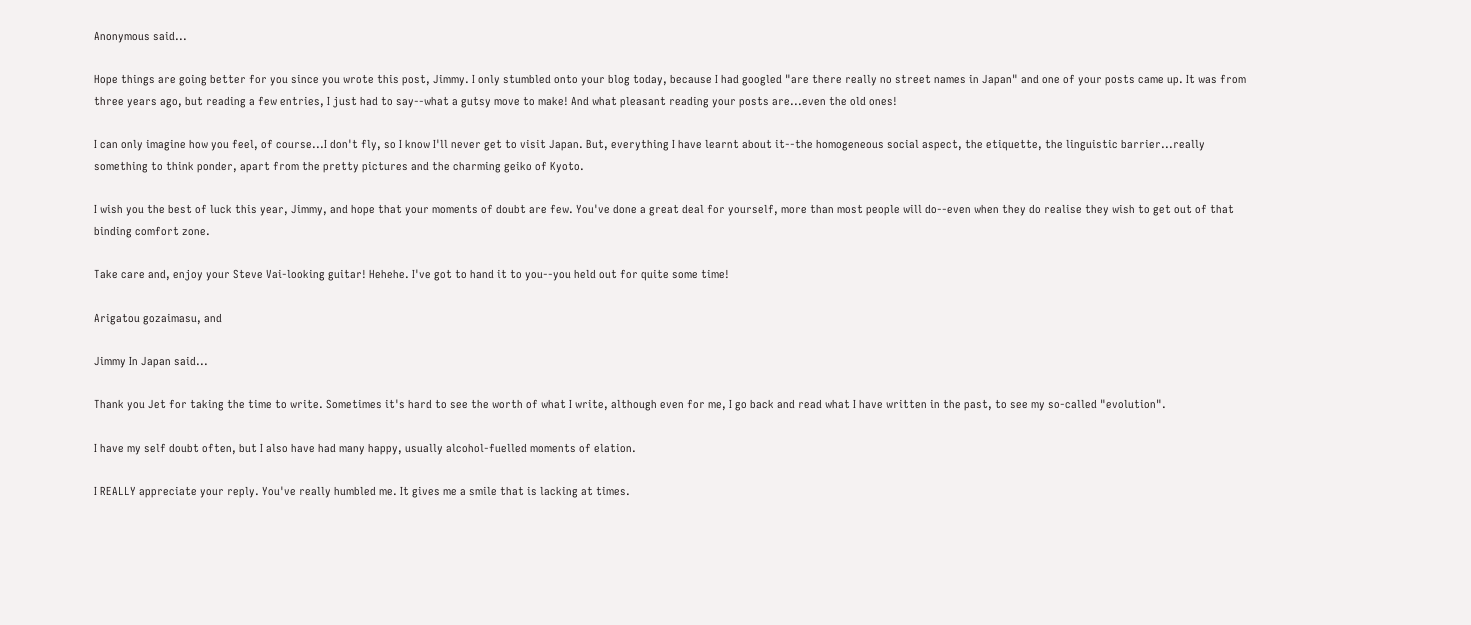Anonymous said...

Hope things are going better for you since you wrote this post, Jimmy. I only stumbled onto your blog today, because I had googled "are there really no street names in Japan" and one of your posts came up. It was from three years ago, but reading a few entries, I just had to say--what a gutsy move to make! And what pleasant reading your posts are...even the old ones!

I can only imagine how you feel, of course...I don't fly, so I know I'll never get to visit Japan. But, everything I have learnt about it--the homogeneous social aspect, the etiquette, the linguistic barrier...really something to think ponder, apart from the pretty pictures and the charming geiko of Kyoto.

I wish you the best of luck this year, Jimmy, and hope that your moments of doubt are few. You've done a great deal for yourself, more than most people will do--even when they do realise they wish to get out of that binding comfort zone.

Take care and, enjoy your Steve Vai-looking guitar! Hehehe. I've got to hand it to you--you held out for quite some time!

Arigatou gozaimasu, and

Jimmy In Japan said...

Thank you Jet for taking the time to write. Sometimes it's hard to see the worth of what I write, although even for me, I go back and read what I have written in the past, to see my so-called "evolution".

I have my self doubt often, but I also have had many happy, usually alcohol-fuelled moments of elation.

I REALLY appreciate your reply. You've really humbled me. It gives me a smile that is lacking at times.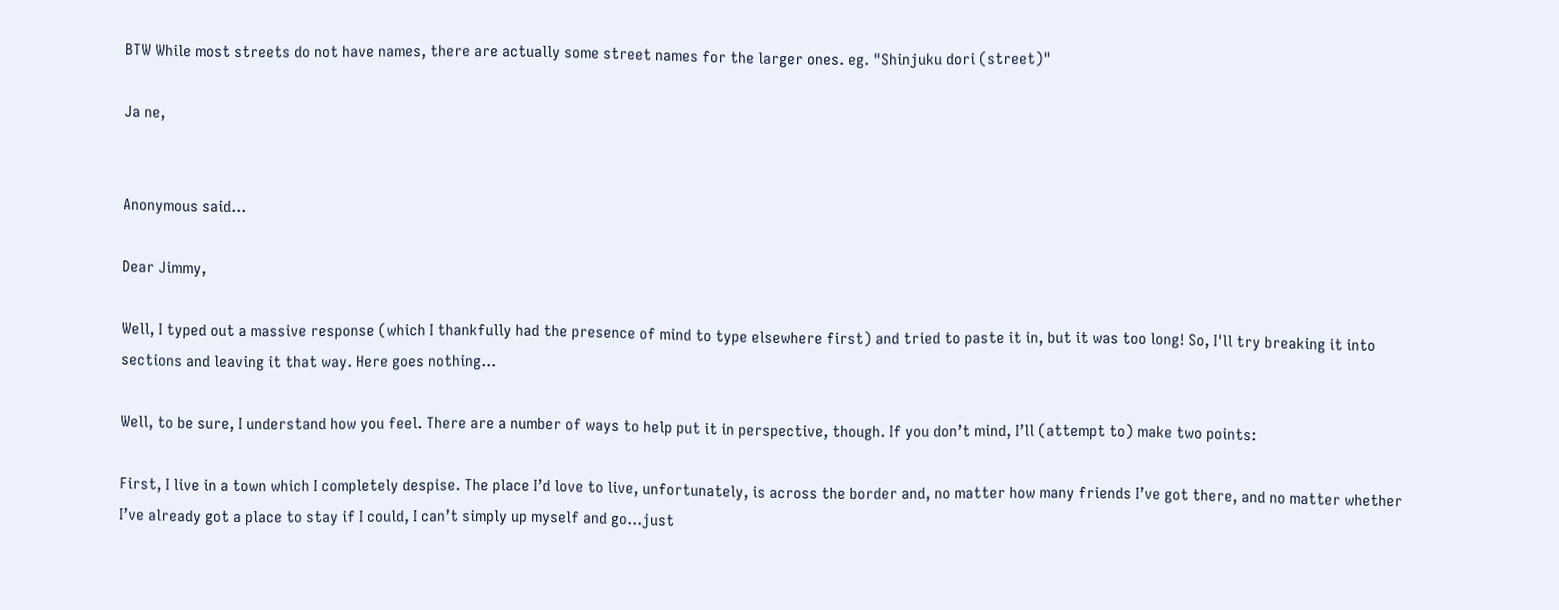BTW While most streets do not have names, there are actually some street names for the larger ones. eg. "Shinjuku dori (street)"

Ja ne,


Anonymous said...

Dear Jimmy,

Well, I typed out a massive response (which I thankfully had the presence of mind to type elsewhere first) and tried to paste it in, but it was too long! So, I'll try breaking it into sections and leaving it that way. Here goes nothing...

Well, to be sure, I understand how you feel. There are a number of ways to help put it in perspective, though. If you don’t mind, I’ll (attempt to) make two points:

First, I live in a town which I completely despise. The place I’d love to live, unfortunately, is across the border and, no matter how many friends I’ve got there, and no matter whether I’ve already got a place to stay if I could, I can’t simply up myself and go...just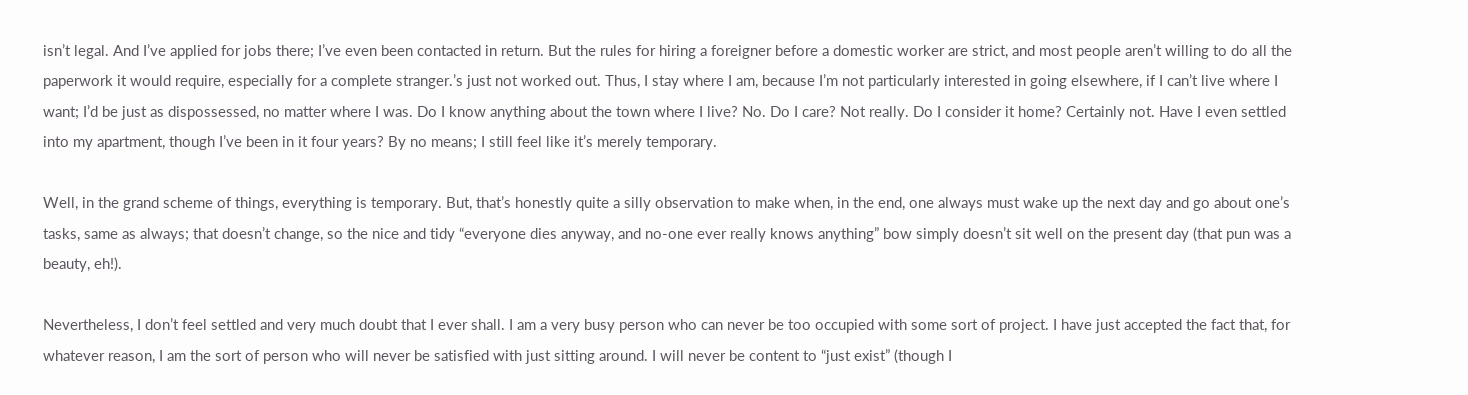isn’t legal. And I’ve applied for jobs there; I’ve even been contacted in return. But the rules for hiring a foreigner before a domestic worker are strict, and most people aren’t willing to do all the paperwork it would require, especially for a complete stranger.’s just not worked out. Thus, I stay where I am, because I’m not particularly interested in going elsewhere, if I can’t live where I want; I’d be just as dispossessed, no matter where I was. Do I know anything about the town where I live? No. Do I care? Not really. Do I consider it home? Certainly not. Have I even settled into my apartment, though I’ve been in it four years? By no means; I still feel like it’s merely temporary.

Well, in the grand scheme of things, everything is temporary. But, that’s honestly quite a silly observation to make when, in the end, one always must wake up the next day and go about one’s tasks, same as always; that doesn’t change, so the nice and tidy “everyone dies anyway, and no-one ever really knows anything” bow simply doesn’t sit well on the present day (that pun was a beauty, eh!).

Nevertheless, I don’t feel settled and very much doubt that I ever shall. I am a very busy person who can never be too occupied with some sort of project. I have just accepted the fact that, for whatever reason, I am the sort of person who will never be satisfied with just sitting around. I will never be content to “just exist” (though I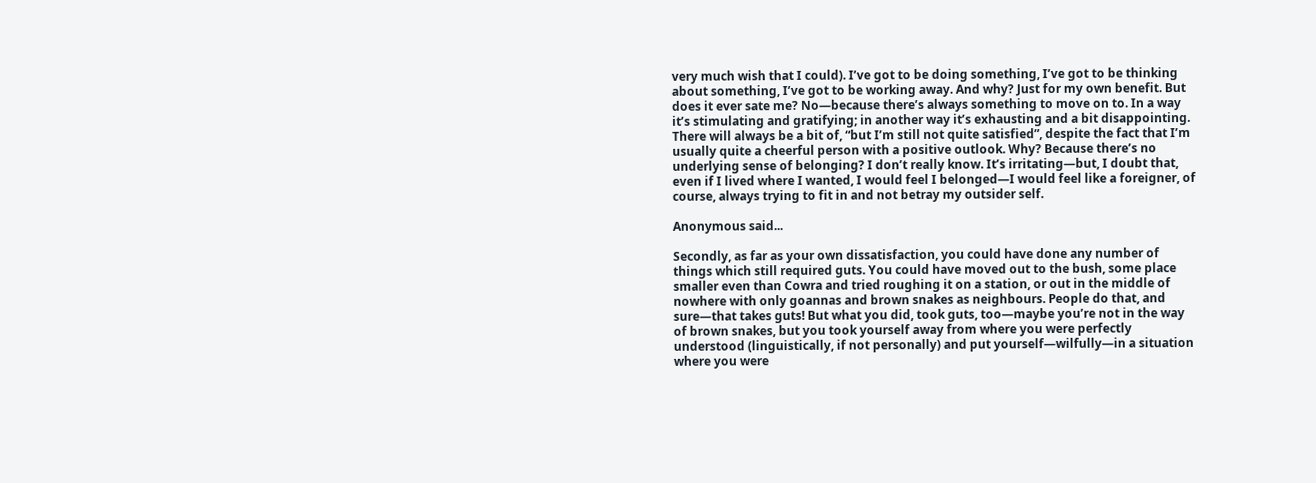very much wish that I could). I’ve got to be doing something, I’ve got to be thinking about something, I’ve got to be working away. And why? Just for my own benefit. But does it ever sate me? No—because there’s always something to move on to. In a way it’s stimulating and gratifying; in another way it’s exhausting and a bit disappointing. There will always be a bit of, “but I’m still not quite satisfied”, despite the fact that I’m usually quite a cheerful person with a positive outlook. Why? Because there’s no underlying sense of belonging? I don’t really know. It’s irritating—but, I doubt that, even if I lived where I wanted, I would feel I belonged—I would feel like a foreigner, of course, always trying to fit in and not betray my outsider self.

Anonymous said...

Secondly, as far as your own dissatisfaction, you could have done any number of things which still required guts. You could have moved out to the bush, some place smaller even than Cowra and tried roughing it on a station, or out in the middle of nowhere with only goannas and brown snakes as neighbours. People do that, and sure—that takes guts! But what you did, took guts, too—maybe you’re not in the way of brown snakes, but you took yourself away from where you were perfectly understood (linguistically, if not personally) and put yourself—wilfully—in a situation where you were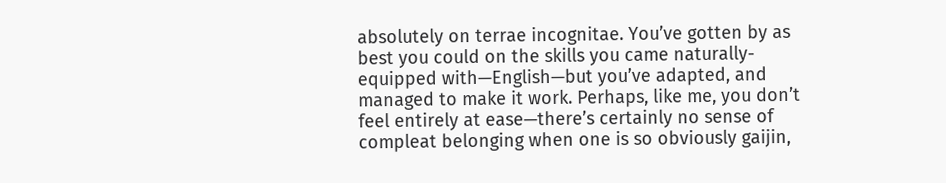absolutely on terrae incognitae. You’ve gotten by as best you could on the skills you came naturally-equipped with—English—but you’ve adapted, and managed to make it work. Perhaps, like me, you don’t feel entirely at ease—there’s certainly no sense of compleat belonging when one is so obviously gaijin,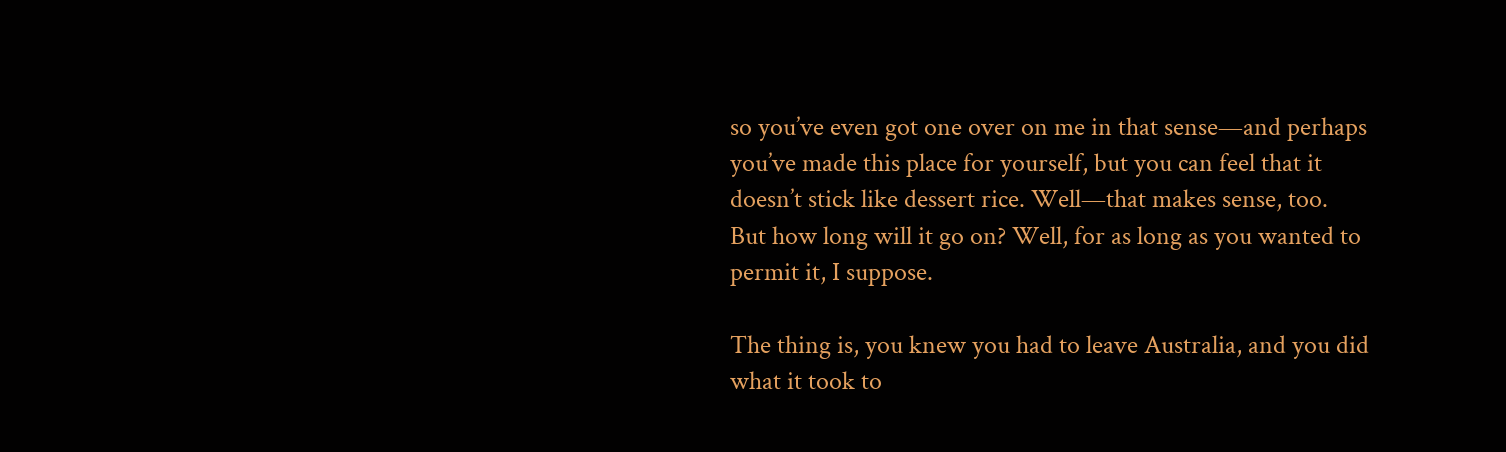so you’ve even got one over on me in that sense—and perhaps you’ve made this place for yourself, but you can feel that it doesn’t stick like dessert rice. Well—that makes sense, too. But how long will it go on? Well, for as long as you wanted to permit it, I suppose.

The thing is, you knew you had to leave Australia, and you did what it took to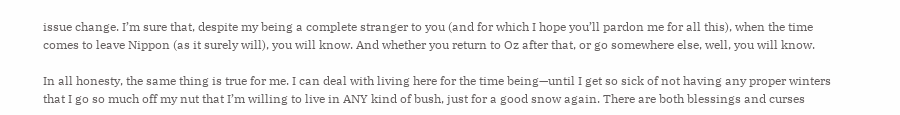issue change. I’m sure that, despite my being a complete stranger to you (and for which I hope you’ll pardon me for all this), when the time comes to leave Nippon (as it surely will), you will know. And whether you return to Oz after that, or go somewhere else, well, you will know.

In all honesty, the same thing is true for me. I can deal with living here for the time being—until I get so sick of not having any proper winters that I go so much off my nut that I’m willing to live in ANY kind of bush, just for a good snow again. There are both blessings and curses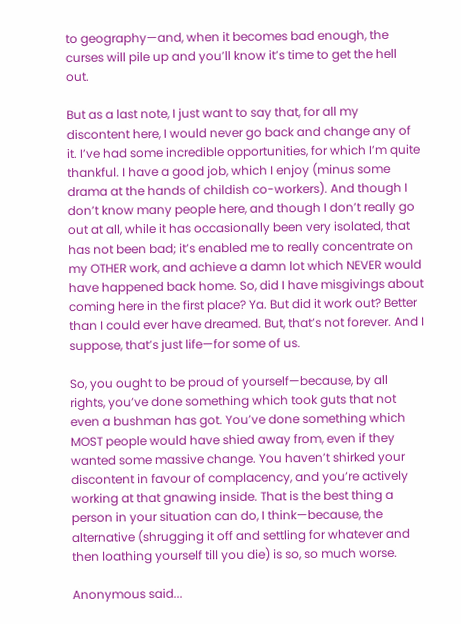to geography—and, when it becomes bad enough, the curses will pile up and you’ll know it’s time to get the hell out.

But as a last note, I just want to say that, for all my discontent here, I would never go back and change any of it. I’ve had some incredible opportunities, for which I’m quite thankful. I have a good job, which I enjoy (minus some drama at the hands of childish co-workers). And though I don’t know many people here, and though I don’t really go out at all, while it has occasionally been very isolated, that has not been bad; it’s enabled me to really concentrate on my OTHER work, and achieve a damn lot which NEVER would have happened back home. So, did I have misgivings about coming here in the first place? Ya. But did it work out? Better than I could ever have dreamed. But, that’s not forever. And I suppose, that’s just life—for some of us.

So, you ought to be proud of yourself—because, by all rights, you’ve done something which took guts that not even a bushman has got. You’ve done something which MOST people would have shied away from, even if they wanted some massive change. You haven’t shirked your discontent in favour of complacency, and you’re actively working at that gnawing inside. That is the best thing a person in your situation can do, I think—because, the alternative (shrugging it off and settling for whatever and then loathing yourself till you die) is so, so much worse.

Anonymous said...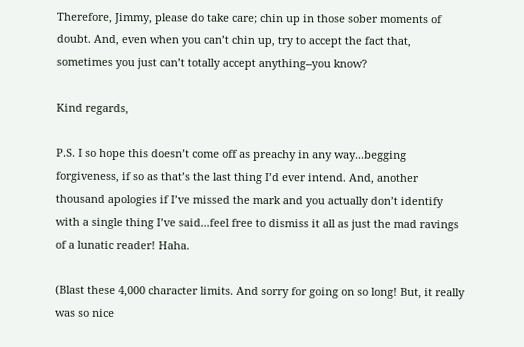Therefore, Jimmy, please do take care; chin up in those sober moments of doubt. And, even when you can’t chin up, try to accept the fact that, sometimes you just can’t totally accept anything--you know?

Kind regards,

P.S. I so hope this doesn’t come off as preachy in any way...begging forgiveness, if so as that’s the last thing I’d ever intend. And, another thousand apologies if I’ve missed the mark and you actually don’t identify with a single thing I’ve said...feel free to dismiss it all as just the mad ravings of a lunatic reader! Haha.

(Blast these 4,000 character limits. And sorry for going on so long! But, it really was so nice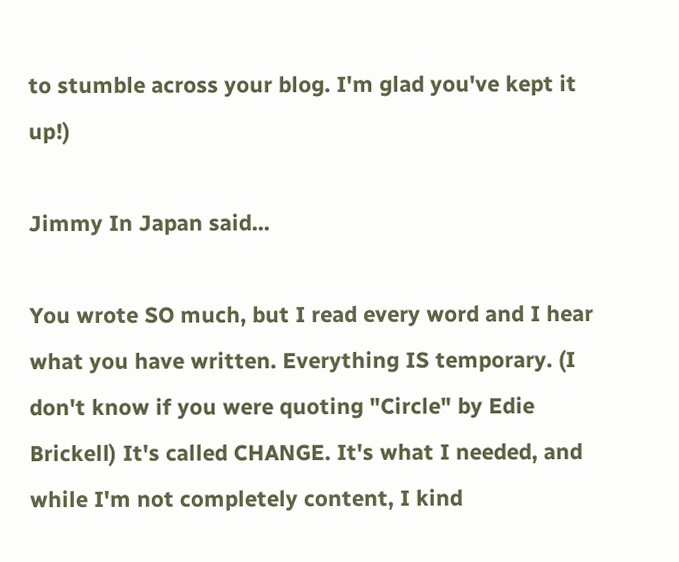to stumble across your blog. I'm glad you've kept it up!)

Jimmy In Japan said...

You wrote SO much, but I read every word and I hear what you have written. Everything IS temporary. (I don't know if you were quoting "Circle" by Edie Brickell) It's called CHANGE. It's what I needed, and while I'm not completely content, I kind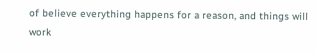of believe everything happens for a reason, and things will work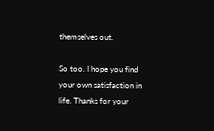themselves out.

So too. I hope you find your own satisfaction in life. Thanks for your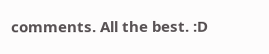comments. All the best. :D